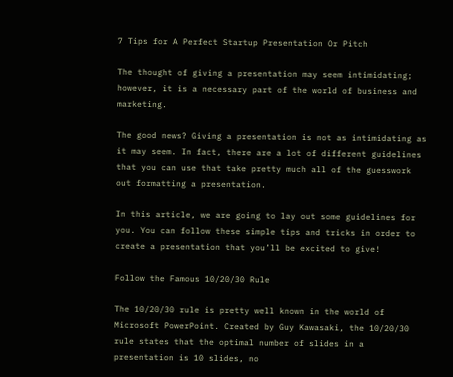7 Tips for A Perfect Startup Presentation Or Pitch

The thought of giving a presentation may seem intimidating; however, it is a necessary part of the world of business and marketing.

The good news? Giving a presentation is not as intimidating as it may seem. In fact, there are a lot of different guidelines that you can use that take pretty much all of the guesswork out formatting a presentation.

In this article, we are going to lay out some guidelines for you. You can follow these simple tips and tricks in order to create a presentation that you’ll be excited to give!

Follow the Famous 10/20/30 Rule

The 10/20/30 rule is pretty well known in the world of Microsoft PowerPoint. Created by Guy Kawasaki, the 10/20/30 rule states that the optimal number of slides in a presentation is 10 slides, no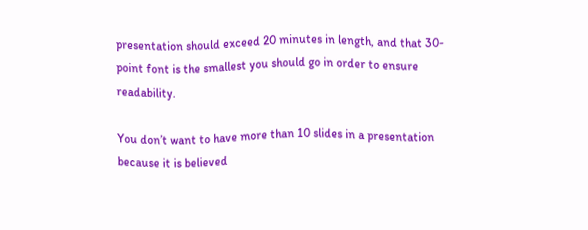presentation should exceed 20 minutes in length, and that 30-point font is the smallest you should go in order to ensure readability.

You don’t want to have more than 10 slides in a presentation because it is believed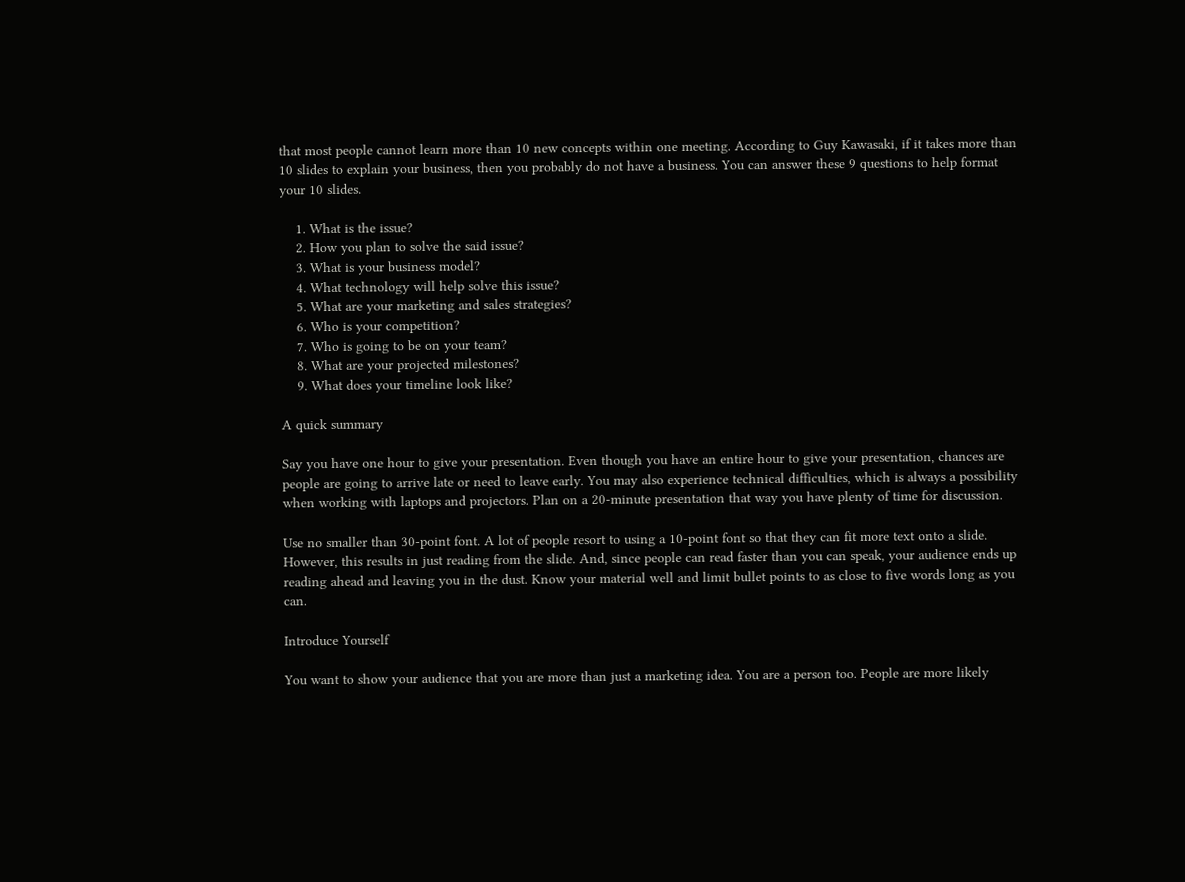that most people cannot learn more than 10 new concepts within one meeting. According to Guy Kawasaki, if it takes more than 10 slides to explain your business, then you probably do not have a business. You can answer these 9 questions to help format your 10 slides.

    1. What is the issue?
    2. How you plan to solve the said issue?
    3. What is your business model?
    4. What technology will help solve this issue?
    5. What are your marketing and sales strategies?
    6. Who is your competition?
    7. Who is going to be on your team?
    8. What are your projected milestones?
    9. What does your timeline look like?

A quick summary

Say you have one hour to give your presentation. Even though you have an entire hour to give your presentation, chances are people are going to arrive late or need to leave early. You may also experience technical difficulties, which is always a possibility when working with laptops and projectors. Plan on a 20-minute presentation that way you have plenty of time for discussion.

Use no smaller than 30-point font. A lot of people resort to using a 10-point font so that they can fit more text onto a slide. However, this results in just reading from the slide. And, since people can read faster than you can speak, your audience ends up reading ahead and leaving you in the dust. Know your material well and limit bullet points to as close to five words long as you can.

Introduce Yourself

You want to show your audience that you are more than just a marketing idea. You are a person too. People are more likely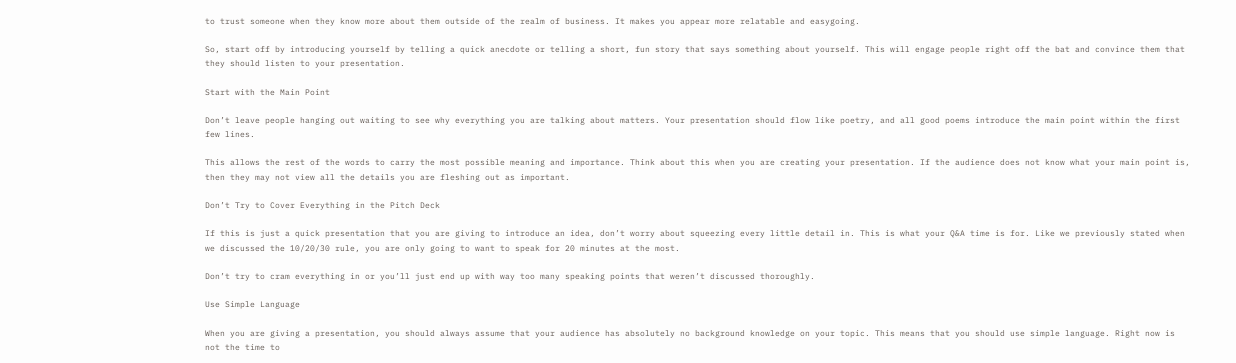to trust someone when they know more about them outside of the realm of business. It makes you appear more relatable and easygoing.

So, start off by introducing yourself by telling a quick anecdote or telling a short, fun story that says something about yourself. This will engage people right off the bat and convince them that they should listen to your presentation.

Start with the Main Point

Don’t leave people hanging out waiting to see why everything you are talking about matters. Your presentation should flow like poetry, and all good poems introduce the main point within the first few lines.

This allows the rest of the words to carry the most possible meaning and importance. Think about this when you are creating your presentation. If the audience does not know what your main point is, then they may not view all the details you are fleshing out as important.

Don’t Try to Cover Everything in the Pitch Deck

If this is just a quick presentation that you are giving to introduce an idea, don’t worry about squeezing every little detail in. This is what your Q&A time is for. Like we previously stated when we discussed the 10/20/30 rule, you are only going to want to speak for 20 minutes at the most.

Don’t try to cram everything in or you’ll just end up with way too many speaking points that weren’t discussed thoroughly.

Use Simple Language

When you are giving a presentation, you should always assume that your audience has absolutely no background knowledge on your topic. This means that you should use simple language. Right now is not the time to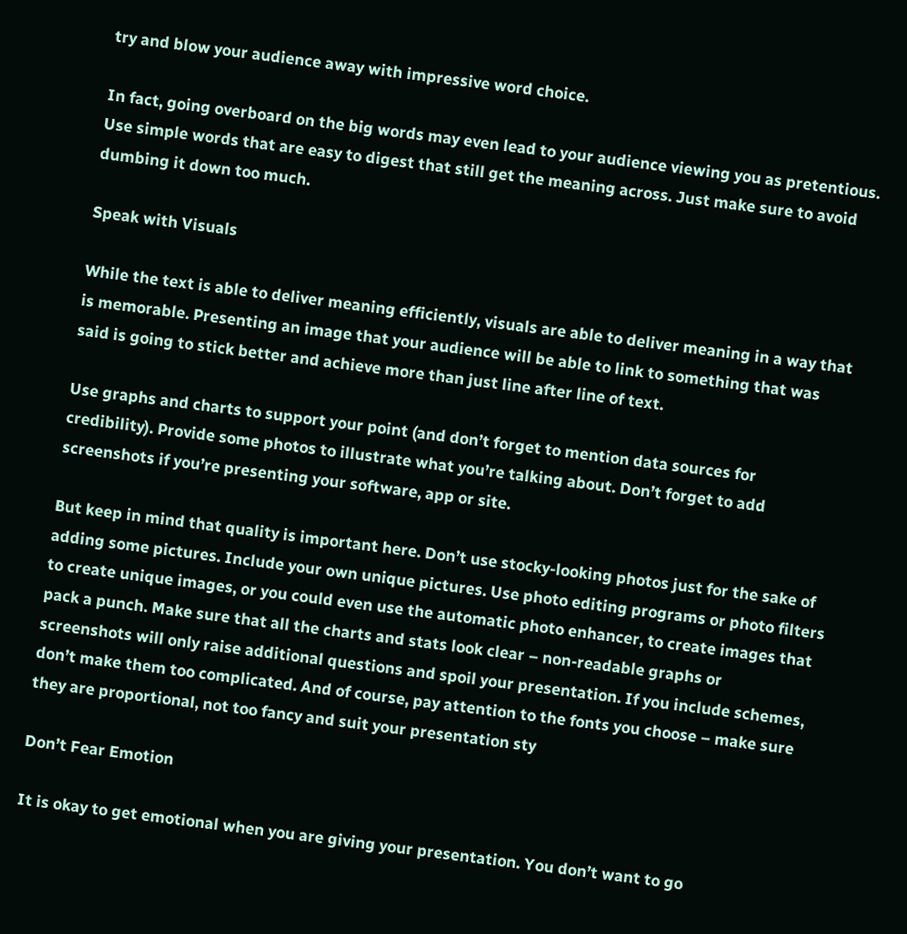try and blow your audience away with impressive word choice.

In fact, going overboard on the big words may even lead to your audience viewing you as pretentious. Use simple words that are easy to digest that still get the meaning across. Just make sure to avoid dumbing it down too much.

Speak with Visuals

While the text is able to deliver meaning efficiently, visuals are able to deliver meaning in a way that is memorable. Presenting an image that your audience will be able to link to something that was said is going to stick better and achieve more than just line after line of text.

Use graphs and charts to support your point (and don’t forget to mention data sources for credibility). Provide some photos to illustrate what you’re talking about. Don’t forget to add screenshots if you’re presenting your software, app or site.

But keep in mind that quality is important here. Don’t use stocky-looking photos just for the sake of adding some pictures. Include your own unique pictures. Use photo editing programs or photo filters to create unique images, or you could even use the automatic photo enhancer, to create images that pack a punch. Make sure that all the charts and stats look clear – non-readable graphs or screenshots will only raise additional questions and spoil your presentation. If you include schemes, don’t make them too complicated. And of course, pay attention to the fonts you choose – make sure they are proportional, not too fancy and suit your presentation sty

Don’t Fear Emotion

It is okay to get emotional when you are giving your presentation. You don’t want to go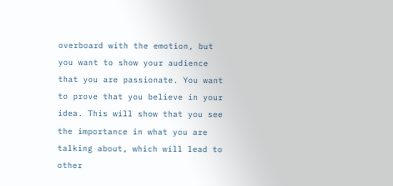overboard with the emotion, but you want to show your audience that you are passionate. You want to prove that you believe in your idea. This will show that you see the importance in what you are talking about, which will lead to other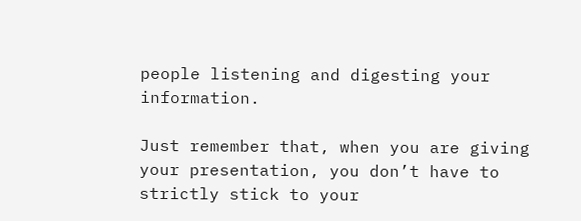people listening and digesting your information.

Just remember that, when you are giving your presentation, you don’t have to strictly stick to your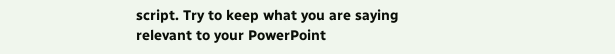script. Try to keep what you are saying relevant to your PowerPoint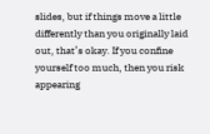slides, but if things move a little differently than you originally laid out, that’s okay. If you confine yourself too much, then you risk appearing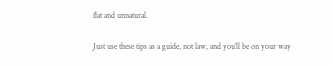flat and unnatural.

Just use these tips as a guide, not law, and you’ll be on your way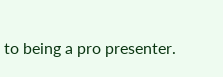to being a pro presenter.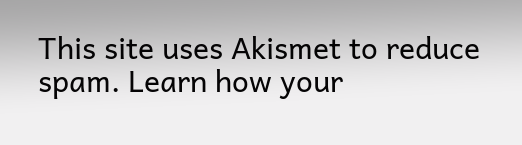This site uses Akismet to reduce spam. Learn how your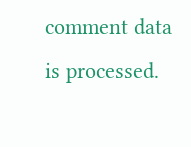comment data is processed.